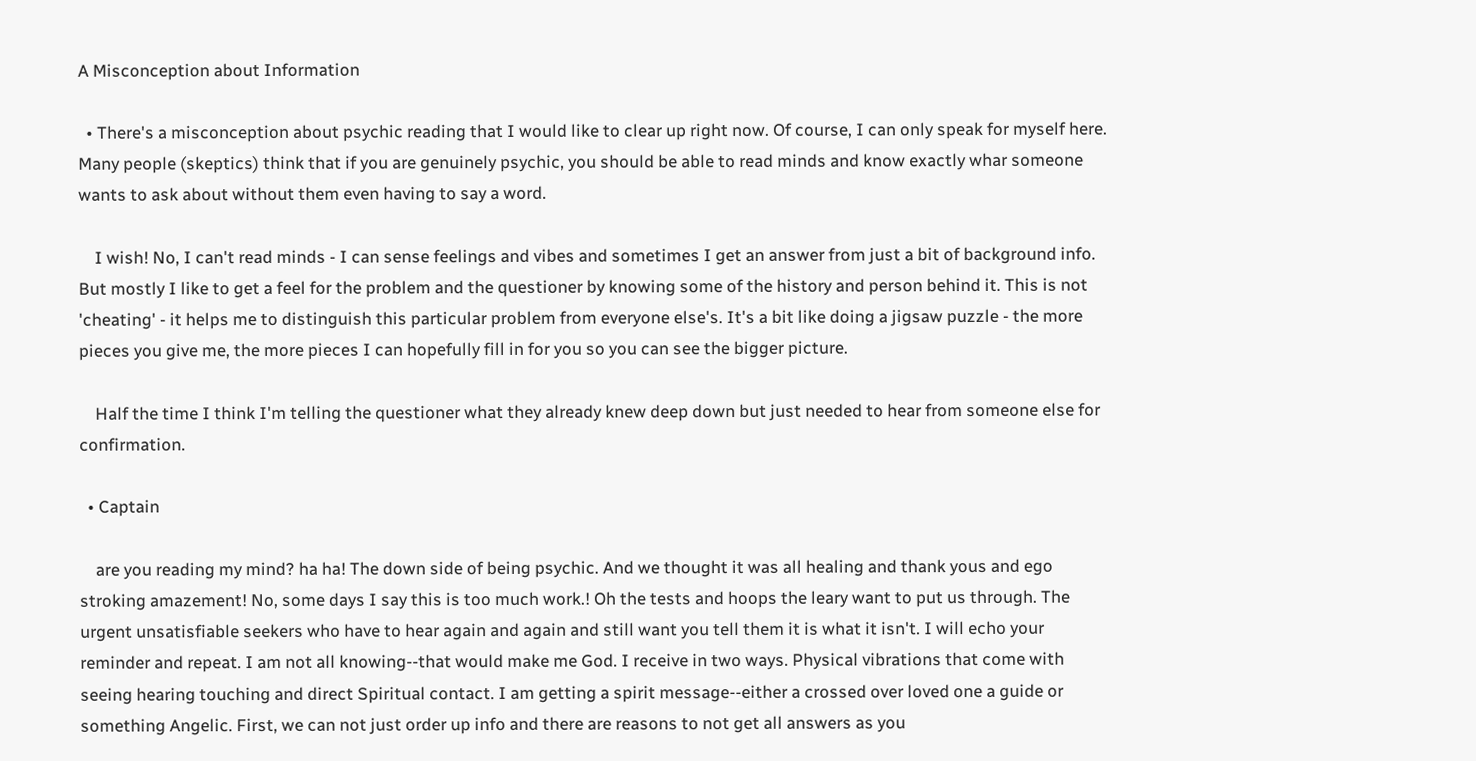A Misconception about Information

  • There's a misconception about psychic reading that I would like to clear up right now. Of course, I can only speak for myself here. Many people (skeptics) think that if you are genuinely psychic, you should be able to read minds and know exactly whar someone wants to ask about without them even having to say a word.

    I wish! No, I can't read minds - I can sense feelings and vibes and sometimes I get an answer from just a bit of background info. But mostly I like to get a feel for the problem and the questioner by knowing some of the history and person behind it. This is not 'cheating' - it helps me to distinguish this particular problem from everyone else's. It's a bit like doing a jigsaw puzzle - the more pieces you give me, the more pieces I can hopefully fill in for you so you can see the bigger picture.

    Half the time I think I'm telling the questioner what they already knew deep down but just needed to hear from someone else for confirmation.

  • Captain

    are you reading my mind? ha ha! The down side of being psychic. And we thought it was all healing and thank yous and ego stroking amazement! No, some days I say this is too much work.! Oh the tests and hoops the leary want to put us through. The urgent unsatisfiable seekers who have to hear again and again and still want you tell them it is what it isn't. I will echo your reminder and repeat. I am not all knowing--that would make me God. I receive in two ways. Physical vibrations that come with seeing hearing touching and direct Spiritual contact. I am getting a spirit message--either a crossed over loved one a guide or something Angelic. First, we can not just order up info and there are reasons to not get all answers as you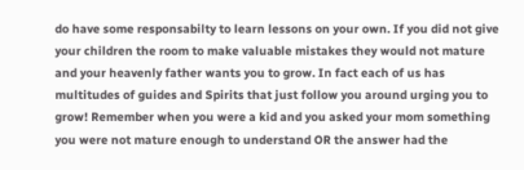do have some responsabilty to learn lessons on your own. If you did not give your children the room to make valuable mistakes they would not mature and your heavenly father wants you to grow. In fact each of us has multitudes of guides and Spirits that just follow you around urging you to grow! Remember when you were a kid and you asked your mom something you were not mature enough to understand OR the answer had the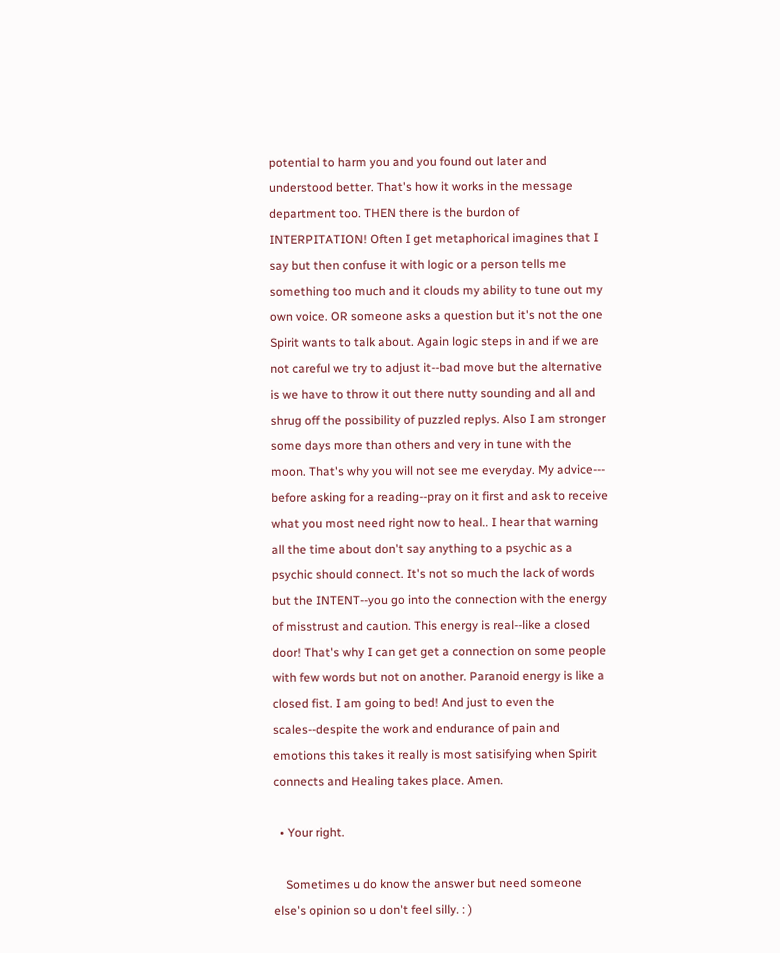potential to harm you and you found out later and understood better. That's how it works in the message department too. THEN there is the burdon of INTERPITATION! Often I get metaphorical imagines that I say but then confuse it with logic or a person tells me something too much and it clouds my ability to tune out my own voice. OR someone asks a question but it's not the one Spirit wants to talk about. Again logic steps in and if we are not careful we try to adjust it--bad move but the alternative is we have to throw it out there nutty sounding and all and shrug off the possibility of puzzled replys. Also I am stronger some days more than others and very in tune with the moon. That's why you will not see me everyday. My advice--- before asking for a reading--pray on it first and ask to receive what you most need right now to heal.. I hear that warning all the time about don't say anything to a psychic as a psychic should connect. It's not so much the lack of words but the INTENT--you go into the connection with the energy of misstrust and caution. This energy is real--like a closed door! That's why I can get get a connection on some people with few words but not on another. Paranoid energy is like a closed fist. I am going to bed! And just to even the scales--despite the work and endurance of pain and emotions this takes it really is most satisifying when Spirit connects and Healing takes place. Amen.

  • Your right.

    Sometimes u do know the answer but need someone else's opinion so u don't feel silly. : )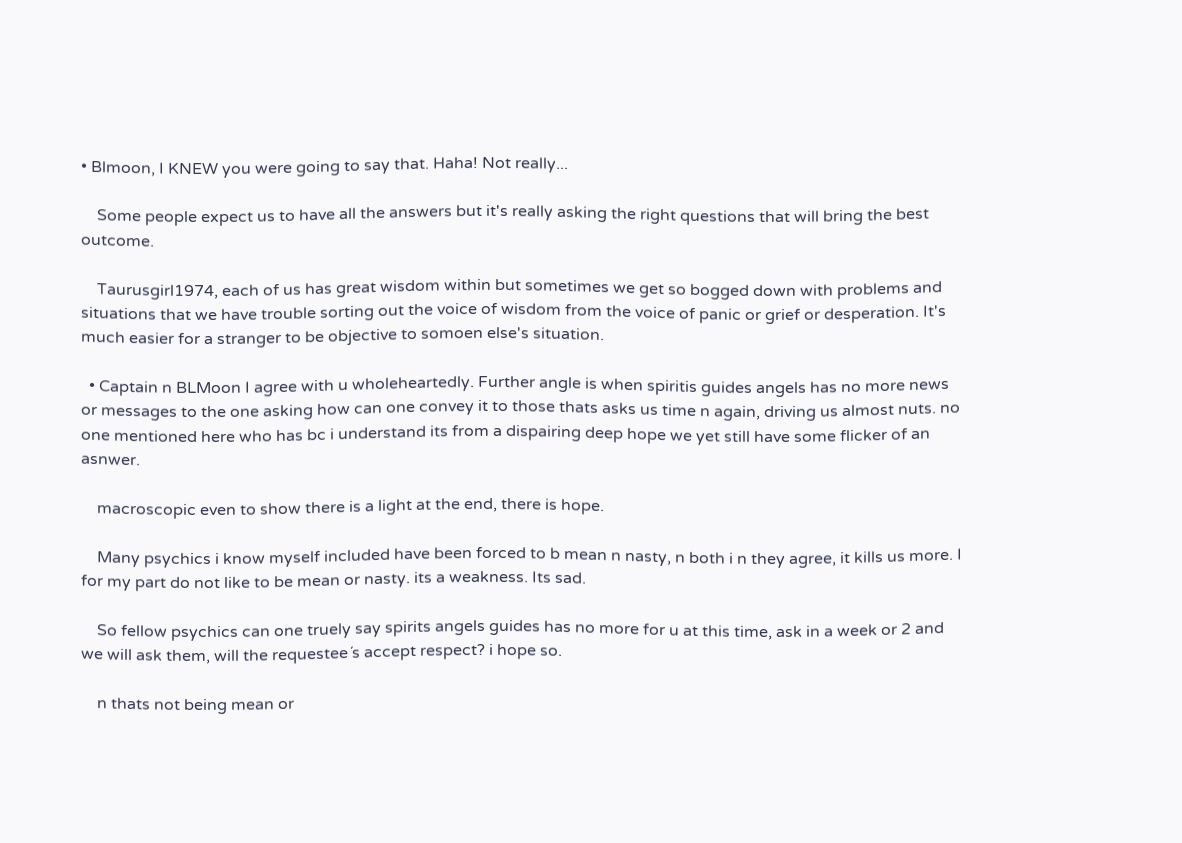• Blmoon, I KNEW you were going to say that. Haha! Not really...

    Some people expect us to have all the answers but it's really asking the right questions that will bring the best outcome.

    Taurusgirl1974, each of us has great wisdom within but sometimes we get so bogged down with problems and situations that we have trouble sorting out the voice of wisdom from the voice of panic or grief or desperation. It's much easier for a stranger to be objective to somoen else's situation.

  • Captain n BLMoon I agree with u wholeheartedly. Further angle is when spiritis guides angels has no more news or messages to the one asking how can one convey it to those thats asks us time n again, driving us almost nuts. no one mentioned here who has bc i understand its from a dispairing deep hope we yet still have some flicker of an asnwer.

    macroscopic even to show there is a light at the end, there is hope.

    Many psychics i know myself included have been forced to b mean n nasty, n both i n they agree, it kills us more. I for my part do not like to be mean or nasty. its a weakness. Its sad.

    So fellow psychics can one truely say spirits angels guides has no more for u at this time, ask in a week or 2 and we will ask them, will the requestee´s accept respect? i hope so.

    n thats not being mean or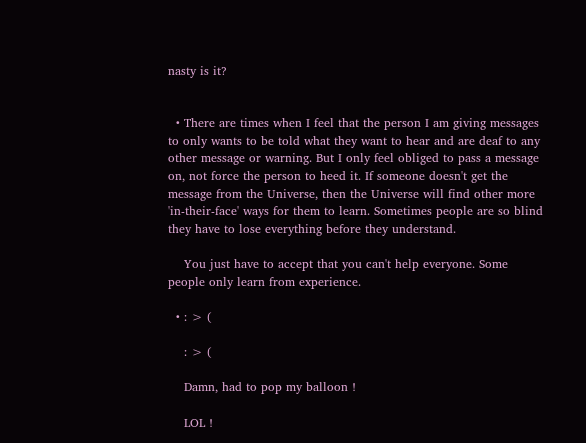nasty is it?


  • There are times when I feel that the person I am giving messages to only wants to be told what they want to hear and are deaf to any other message or warning. But I only feel obliged to pass a message on, not force the person to heed it. If someone doesn't get the message from the Universe, then the Universe will find other more 'in-their-face' ways for them to learn. Sometimes people are so blind they have to lose everything before they understand.

    You just have to accept that you can't help everyone. Some people only learn from experience.

  • : > (

    : > (

    Damn, had to pop my balloon !

    LOL !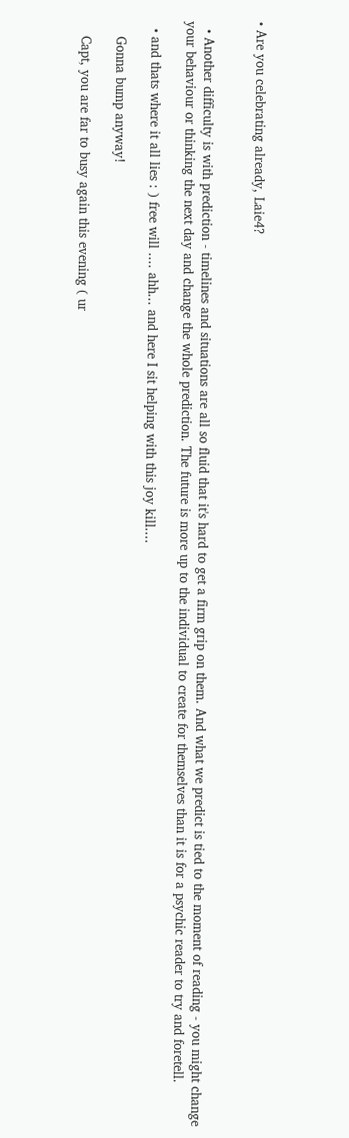• Are you celebrating already, Laie4?


  • Another difficulty is with prediction - timelines and situations are all so fluid that it's hard to get a firm grip on them. And what we predict is tied to the moment of reading - you might change your behaviour or thinking the next day and change the whole prediction. The future is more up to the individual to create for themselves than it is for a psychic reader to try and foretell.

  • and thats where it all lies : ) free will .... ahh... and here I sit helping with this joy kill....

    Gonna bump anyway!

    Capt, you are far to busy again this evening ( ur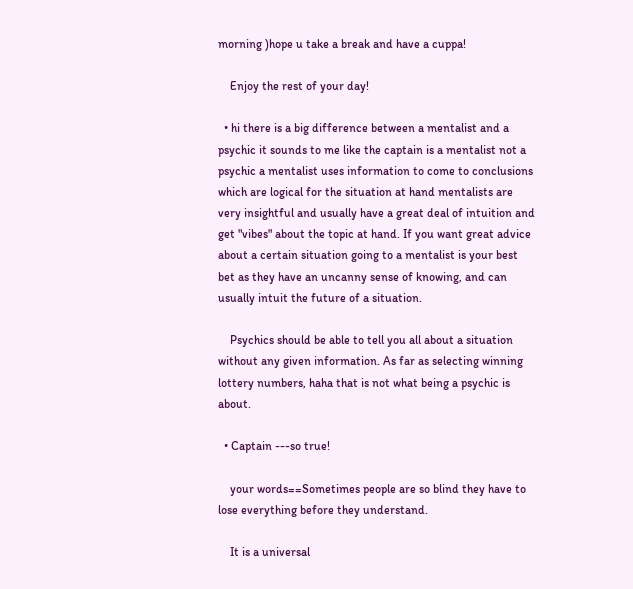morning )hope u take a break and have a cuppa!

    Enjoy the rest of your day!

  • hi there is a big difference between a mentalist and a psychic it sounds to me like the captain is a mentalist not a psychic a mentalist uses information to come to conclusions which are logical for the situation at hand mentalists are very insightful and usually have a great deal of intuition and get "vibes" about the topic at hand. If you want great advice about a certain situation going to a mentalist is your best bet as they have an uncanny sense of knowing, and can usually intuit the future of a situation.

    Psychics should be able to tell you all about a situation without any given information. As far as selecting winning lottery numbers, haha that is not what being a psychic is about.

  • Captain ---so true!

    your words==Sometimes people are so blind they have to lose everything before they understand.

    It is a universal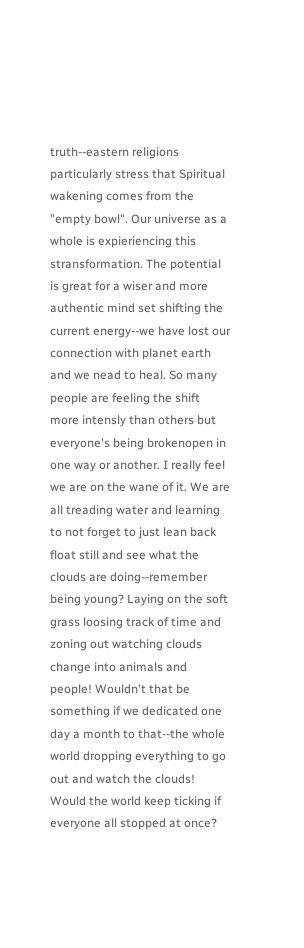truth--eastern religions particularly stress that Spiritual wakening comes from the "empty bowl". Our universe as a whole is expieriencing this stransformation. The potential is great for a wiser and more authentic mind set shifting the current energy--we have lost our connection with planet earth and we nead to heal. So many people are feeling the shift more intensly than others but everyone's being brokenopen in one way or another. I really feel we are on the wane of it. We are all treading water and learning to not forget to just lean back float still and see what the clouds are doing--remember being young? Laying on the soft grass loosing track of time and zoning out watching clouds change into animals and people! Wouldn't that be something if we dedicated one day a month to that--the whole world dropping everything to go out and watch the clouds! Would the world keep ticking if everyone all stopped at once?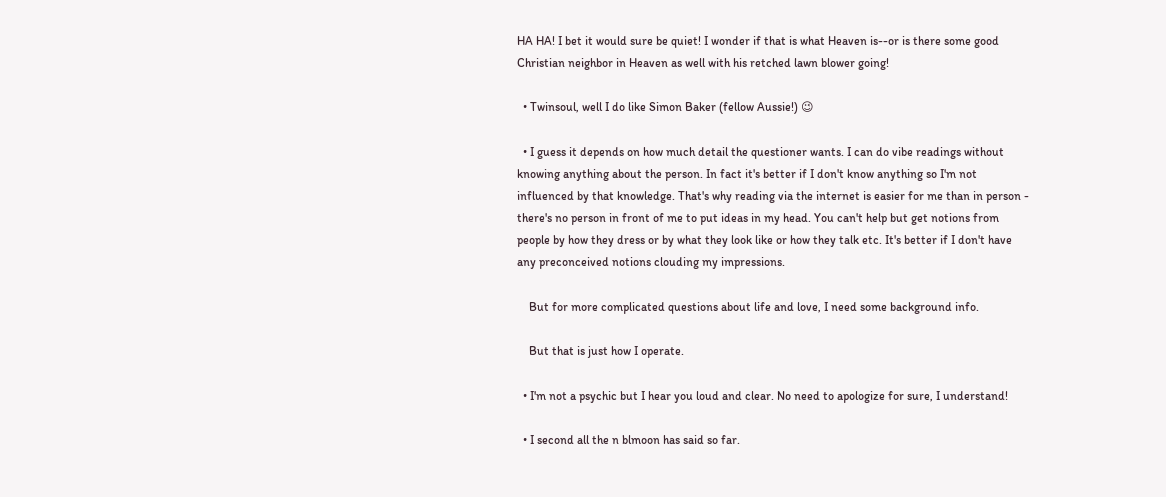HA HA! I bet it would sure be quiet! I wonder if that is what Heaven is--or is there some good Christian neighbor in Heaven as well with his retched lawn blower going!

  • Twinsoul, well I do like Simon Baker (fellow Aussie!) 😉

  • I guess it depends on how much detail the questioner wants. I can do vibe readings without knowing anything about the person. In fact it's better if I don't know anything so I'm not influenced by that knowledge. That's why reading via the internet is easier for me than in person - there's no person in front of me to put ideas in my head. You can't help but get notions from people by how they dress or by what they look like or how they talk etc. It's better if I don't have any preconceived notions clouding my impressions.

    But for more complicated questions about life and love, I need some background info.

    But that is just how I operate.

  • I'm not a psychic but I hear you loud and clear. No need to apologize for sure, I understand!

  • I second all the n blmoon has said so far.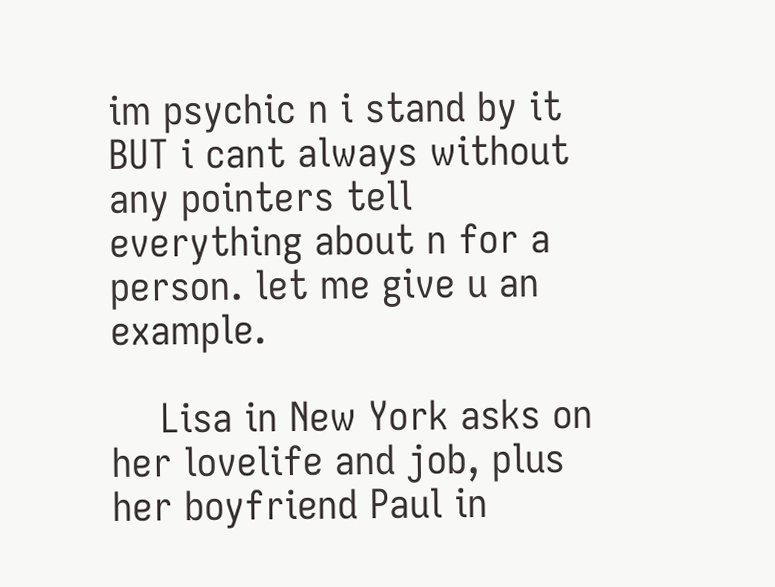im psychic n i stand by it BUT i cant always without any pointers tell everything about n for a person. let me give u an example.

    Lisa in New York asks on her lovelife and job, plus her boyfriend Paul in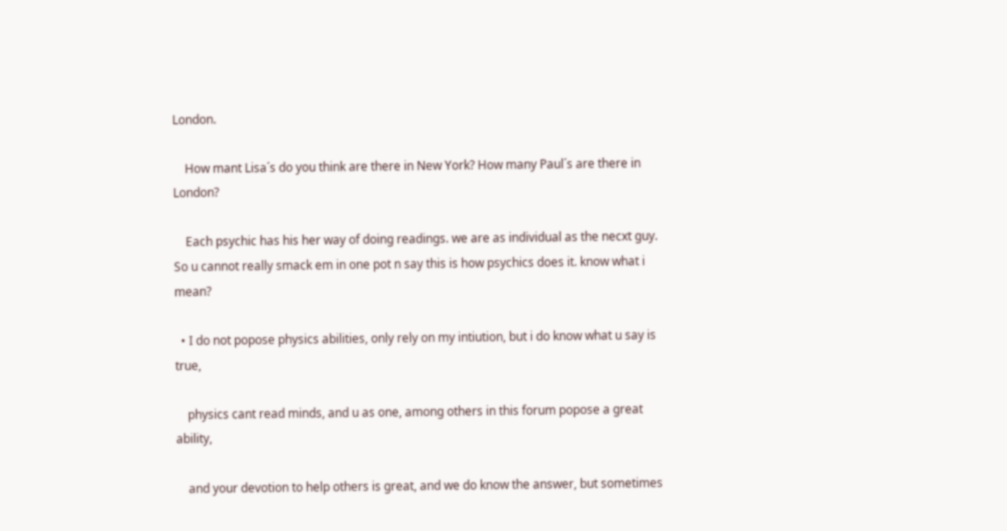London.

    How mant Lisa´s do you think are there in New York? How many Paul´s are there in London?

    Each psychic has his her way of doing readings. we are as individual as the necxt guy. So u cannot really smack em in one pot n say this is how psychics does it. know what i mean?

  • I do not popose physics abilities, only rely on my intiution, but i do know what u say is true,

    physics cant read minds, and u as one, among others in this forum popose a great ability,

    and your devotion to help others is great, and we do know the answer, but sometimes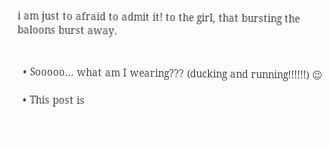i am just to afraid to admit it! to the girl, that bursting the baloons burst away.


  • Sooooo... what am I wearing??? (ducking and running!!!!!!) 😉

  • This post is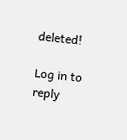deleted!

Log in to reply